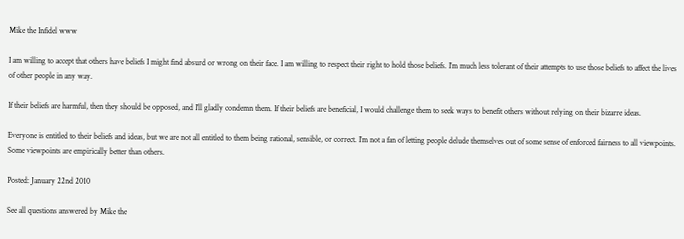Mike the Infidel www

I am willing to accept that others have beliefs I might find absurd or wrong on their face. I am willing to respect their right to hold those beliefs. I’m much less tolerant of their attempts to use those beliefs to affect the lives of other people in any way.

If their beliefs are harmful, then they should be opposed, and I’ll gladly condemn them. If their beliefs are beneficial, I would challenge them to seek ways to benefit others without relying on their bizarre ideas.

Everyone is entitled to their beliefs and ideas, but we are not all entitled to them being rational, sensible, or correct. I’m not a fan of letting people delude themselves out of some sense of enforced fairness to all viewpoints. Some viewpoints are empirically better than others.

Posted: January 22nd 2010

See all questions answered by Mike the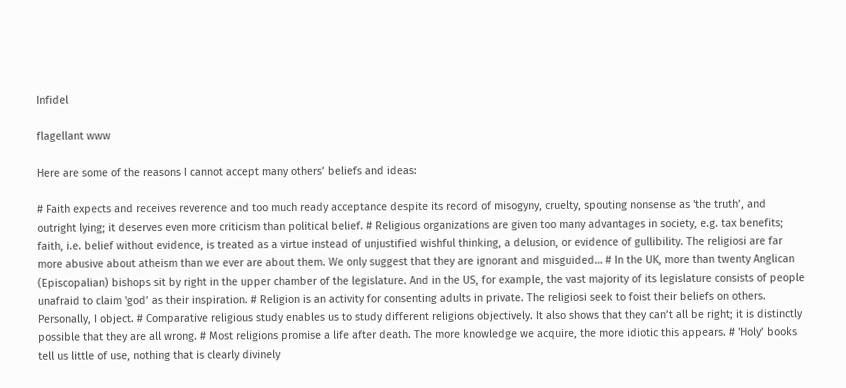Infidel

flagellant www

Here are some of the reasons I cannot accept many others’ beliefs and ideas:

# Faith expects and receives reverence and too much ready acceptance despite its record of misogyny, cruelty, spouting nonsense as 'the truth’, and outright lying; it deserves even more criticism than political belief. # Religious organizations are given too many advantages in society, e.g. tax benefits; faith, i.e. belief without evidence, is treated as a virtue instead of unjustified wishful thinking, a delusion, or evidence of gullibility. The religiosi are far more abusive about atheism than we ever are about them. We only suggest that they are ignorant and misguided… # In the UK, more than twenty Anglican (Episcopalian) bishops sit by right in the upper chamber of the legislature. And in the US, for example, the vast majority of its legislature consists of people unafraid to claim 'god’ as their inspiration. # Religion is an activity for consenting adults in private. The religiosi seek to foist their beliefs on others. Personally, I object. # Comparative religious study enables us to study different religions objectively. It also shows that they can’t all be right; it is distinctly possible that they are all wrong. # Most religions promise a life after death. The more knowledge we acquire, the more idiotic this appears. # 'Holy’ books tell us little of use, nothing that is clearly divinely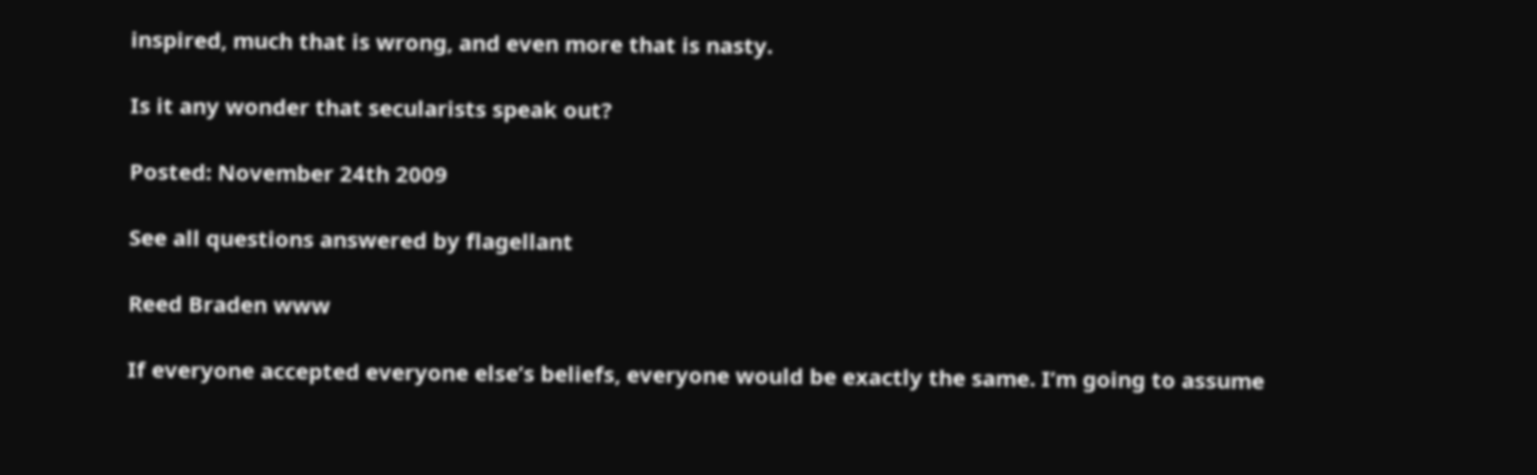inspired, much that is wrong, and even more that is nasty.

Is it any wonder that secularists speak out?

Posted: November 24th 2009

See all questions answered by flagellant

Reed Braden www

If everyone accepted everyone else’s beliefs, everyone would be exactly the same. I’m going to assume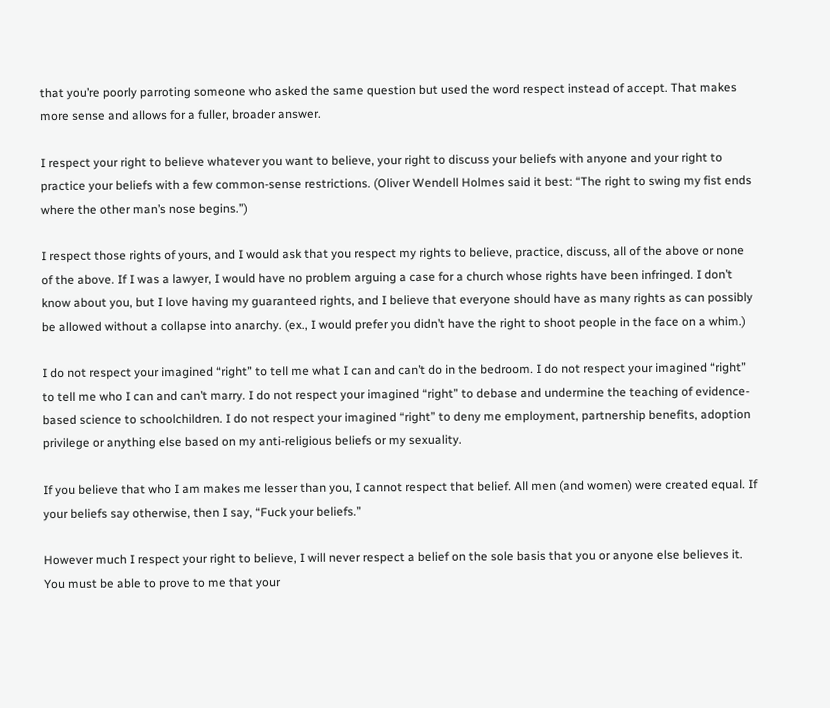that you’re poorly parroting someone who asked the same question but used the word respect instead of accept. That makes more sense and allows for a fuller, broader answer.

I respect your right to believe whatever you want to believe, your right to discuss your beliefs with anyone and your right to practice your beliefs with a few common-sense restrictions. (Oliver Wendell Holmes said it best: “The right to swing my fist ends where the other man’s nose begins.”)

I respect those rights of yours, and I would ask that you respect my rights to believe, practice, discuss, all of the above or none of the above. If I was a lawyer, I would have no problem arguing a case for a church whose rights have been infringed. I don’t know about you, but I love having my guaranteed rights, and I believe that everyone should have as many rights as can possibly be allowed without a collapse into anarchy. (ex., I would prefer you didn’t have the right to shoot people in the face on a whim.)

I do not respect your imagined “right” to tell me what I can and can’t do in the bedroom. I do not respect your imagined “right” to tell me who I can and can’t marry. I do not respect your imagined “right” to debase and undermine the teaching of evidence-based science to schoolchildren. I do not respect your imagined “right” to deny me employment, partnership benefits, adoption privilege or anything else based on my anti-religious beliefs or my sexuality.

If you believe that who I am makes me lesser than you, I cannot respect that belief. All men (and women) were created equal. If your beliefs say otherwise, then I say, “Fuck your beliefs.”

However much I respect your right to believe, I will never respect a belief on the sole basis that you or anyone else believes it. You must be able to prove to me that your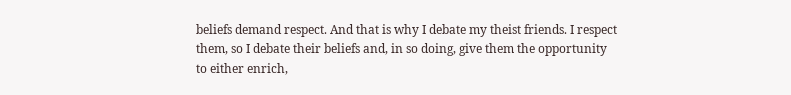beliefs demand respect. And that is why I debate my theist friends. I respect them, so I debate their beliefs and, in so doing, give them the opportunity to either enrich,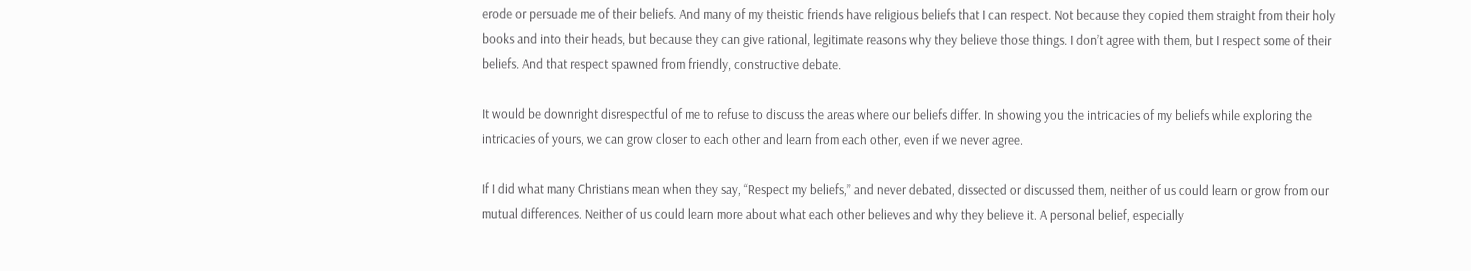erode or persuade me of their beliefs. And many of my theistic friends have religious beliefs that I can respect. Not because they copied them straight from their holy books and into their heads, but because they can give rational, legitimate reasons why they believe those things. I don’t agree with them, but I respect some of their beliefs. And that respect spawned from friendly, constructive debate.

It would be downright disrespectful of me to refuse to discuss the areas where our beliefs differ. In showing you the intricacies of my beliefs while exploring the intricacies of yours, we can grow closer to each other and learn from each other, even if we never agree.

If I did what many Christians mean when they say, “Respect my beliefs,” and never debated, dissected or discussed them, neither of us could learn or grow from our mutual differences. Neither of us could learn more about what each other believes and why they believe it. A personal belief, especially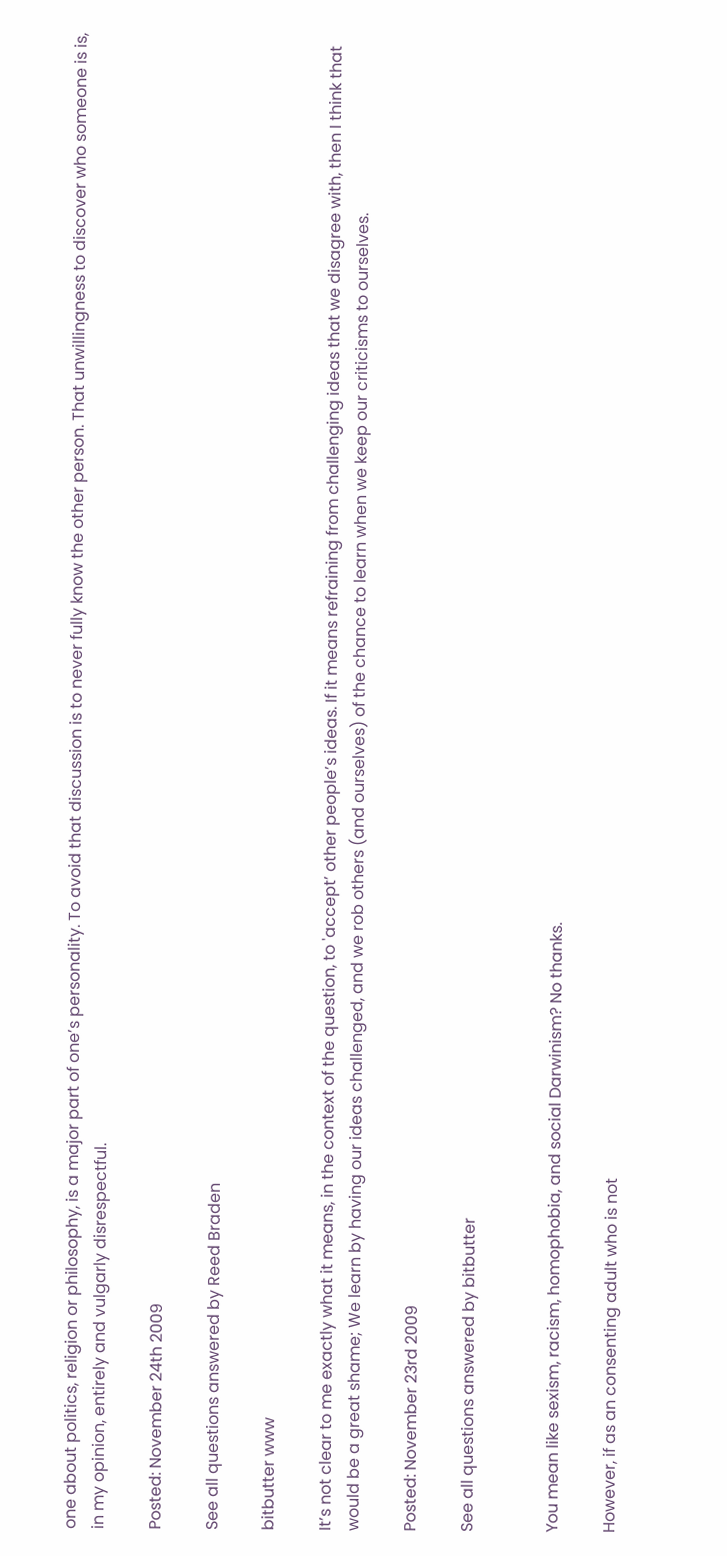one about politics, religion or philosophy, is a major part of one’s personality. To avoid that discussion is to never fully know the other person. That unwillingness to discover who someone is is, in my opinion, entirely and vulgarly disrespectful.

Posted: November 24th 2009

See all questions answered by Reed Braden

bitbutter www

It’s not clear to me exactly what it means, in the context of the question, to 'accept’ other people’s ideas. If it means refraining from challenging ideas that we disagree with, then I think that would be a great shame; We learn by having our ideas challenged, and we rob others (and ourselves) of the chance to learn when we keep our criticisms to ourselves.

Posted: November 23rd 2009

See all questions answered by bitbutter


You mean like sexism, racism, homophobia, and social Darwinism? No thanks.

However, if as an consenting adult who is not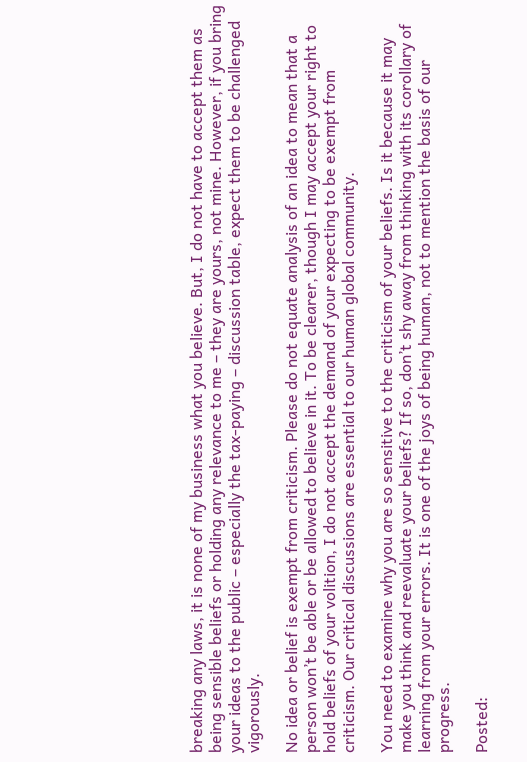breaking any laws, it is none of my business what you believe. But, I do not have to accept them as being sensible beliefs or holding any relevance to me – they are yours, not mine. However, if you bring your ideas to the public – especially the tax-paying – discussion table, expect them to be challenged vigorously.

No idea or belief is exempt from criticism. Please do not equate analysis of an idea to mean that a person won’t be able or be allowed to believe in it. To be clearer, though I may accept your right to hold beliefs of your volition, I do not accept the demand of your expecting to be exempt from criticism. Our critical discussions are essential to our human global community.

You need to examine why you are so sensitive to the criticism of your beliefs. Is it because it may make you think and reevaluate your beliefs? If so, don’t shy away from thinking with its corollary of learning from your errors. It is one of the joys of being human, not to mention the basis of our progress.

Posted: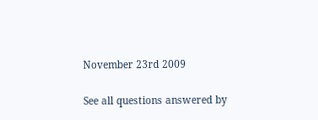November 23rd 2009

See all questions answered by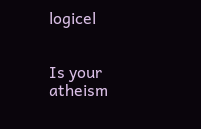logicel


Is your atheism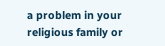a problem in your religious family or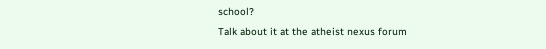school?
Talk about it at the atheist nexus forum